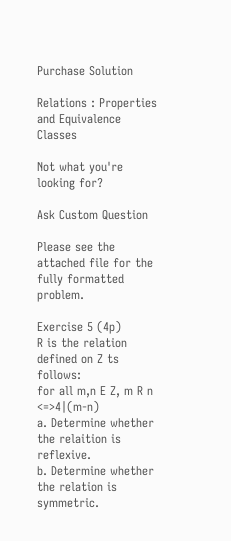Purchase Solution

Relations : Properties and Equivalence Classes

Not what you're looking for?

Ask Custom Question

Please see the attached file for the fully formatted problem.

Exercise 5 (4p)
R is the relation defined on Z ts follows:
for all m,n E Z, m R n <=>4|(m-n)
a. Determine whether the relaition is reflexive.
b. Determine whether the relation is symmetric.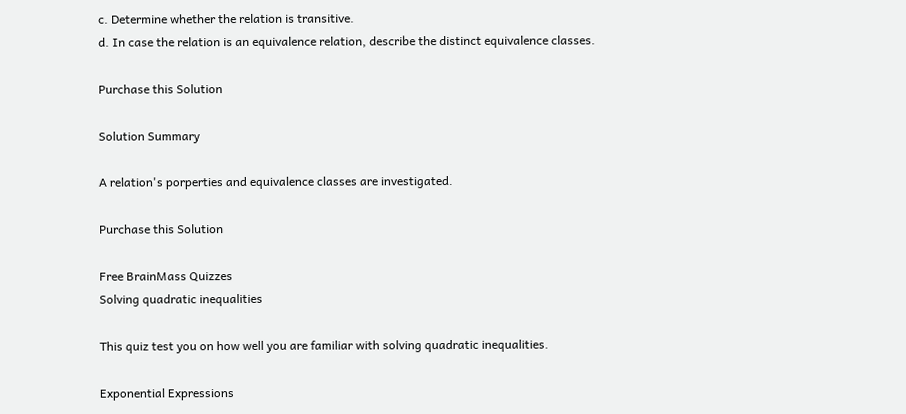c. Determine whether the relation is transitive.
d. In case the relation is an equivalence relation, describe the distinct equivalence classes.

Purchase this Solution

Solution Summary

A relation's porperties and equivalence classes are investigated.

Purchase this Solution

Free BrainMass Quizzes
Solving quadratic inequalities

This quiz test you on how well you are familiar with solving quadratic inequalities.

Exponential Expressions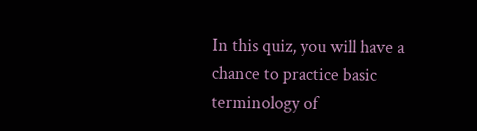In this quiz, you will have a chance to practice basic terminology of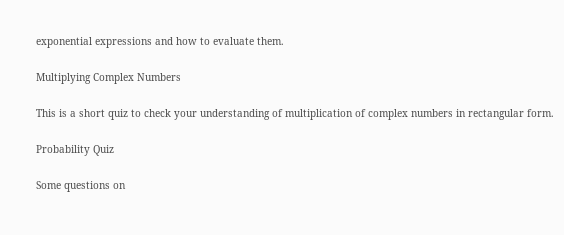exponential expressions and how to evaluate them.

Multiplying Complex Numbers

This is a short quiz to check your understanding of multiplication of complex numbers in rectangular form.

Probability Quiz

Some questions on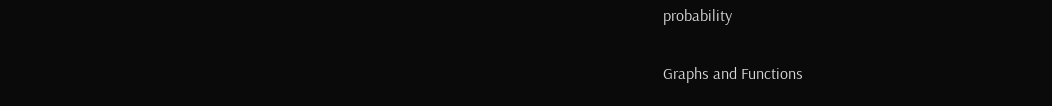probability

Graphs and Functions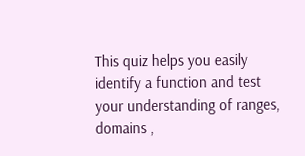This quiz helps you easily identify a function and test your understanding of ranges, domains ,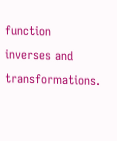function inverses and transformations.